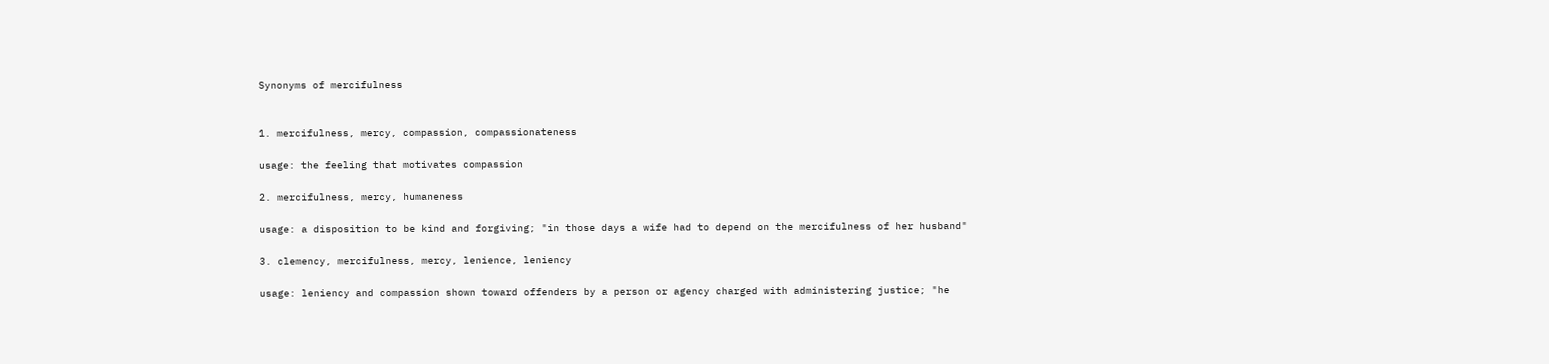Synonyms of mercifulness


1. mercifulness, mercy, compassion, compassionateness

usage: the feeling that motivates compassion

2. mercifulness, mercy, humaneness

usage: a disposition to be kind and forgiving; "in those days a wife had to depend on the mercifulness of her husband"

3. clemency, mercifulness, mercy, lenience, leniency

usage: leniency and compassion shown toward offenders by a person or agency charged with administering justice; "he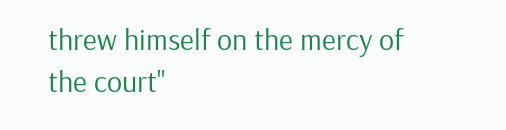threw himself on the mercy of the court"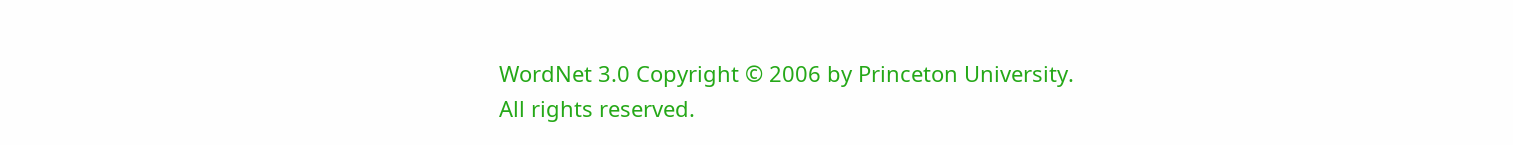WordNet 3.0 Copyright © 2006 by Princeton University.
All rights reserved.